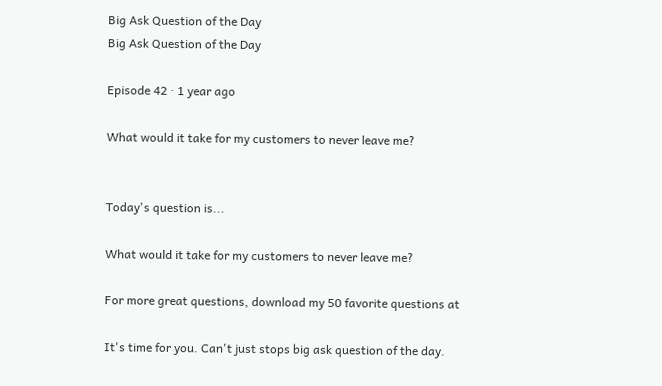Big Ask Question of the Day
Big Ask Question of the Day

Episode 42 · 1 year ago

What would it take for my customers to never leave me?


Today's question is...

What would it take for my customers to never leave me?

For more great questions, download my 50 favorite questions at

It's time for you. Can't just stops big ask question of the day.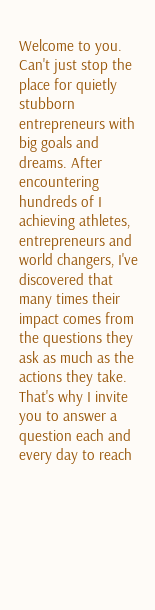Welcome to you. Can't just stop the place for quietly stubborn entrepreneurs with big goals and dreams. After encountering hundreds of I achieving athletes, entrepreneurs and world changers, I've discovered that many times their impact comes from the questions they ask as much as the actions they take. That's why I invite you to answer a question each and every day to reach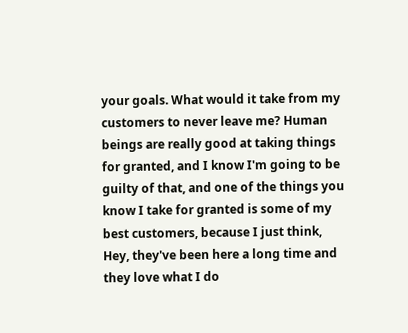your goals. What would it take from my customers to never leave me? Human beings are really good at taking things for granted, and I know I'm going to be guilty of that, and one of the things you know I take for granted is some of my best customers, because I just think, Hey, they've been here a long time and they love what I do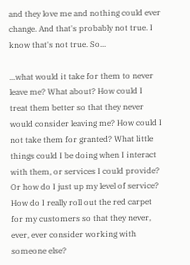and they love me and nothing could ever change. And that's probably not true. I know that's not true. So...

...what would it take for them to never leave me? What about? How could I treat them better so that they never would consider leaving me? How could I not take them for granted? What little things could I be doing when I interact with them, or services I could provide? Or how do I just up my level of service? How do I really roll out the red carpet for my customers so that they never, ever, ever consider working with someone else?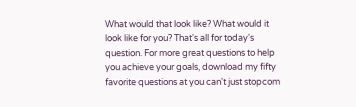What would that look like? What would it look like for you? That's all for today's question. For more great questions to help you achieve your goals, download my fifty favorite questions at you can't just stopcom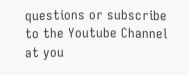questions or subscribe to the Youtube Channel at you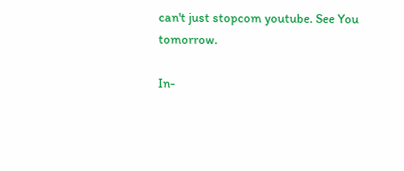can't just stopcom youtube. See You tomorrow.

In-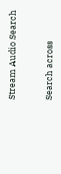Stream Audio Search


Search across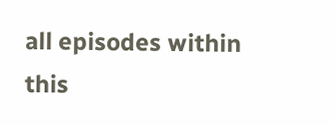all episodes within this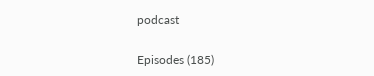podcast

Episodes (185)